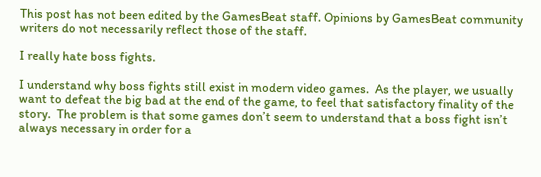This post has not been edited by the GamesBeat staff. Opinions by GamesBeat community writers do not necessarily reflect those of the staff.

I really hate boss fights.

I understand why boss fights still exist in modern video games.  As the player, we usually want to defeat the big bad at the end of the game, to feel that satisfactory finality of the story.  The problem is that some games don’t seem to understand that a boss fight isn’t always necessary in order for a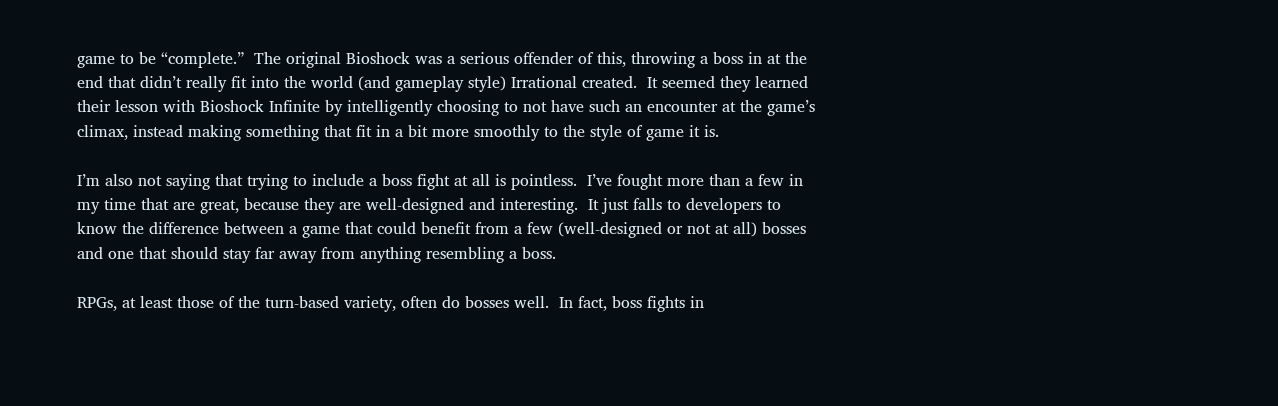game to be “complete.”  The original Bioshock was a serious offender of this, throwing a boss in at the end that didn’t really fit into the world (and gameplay style) Irrational created.  It seemed they learned their lesson with Bioshock Infinite by intelligently choosing to not have such an encounter at the game’s climax, instead making something that fit in a bit more smoothly to the style of game it is.

I’m also not saying that trying to include a boss fight at all is pointless.  I’ve fought more than a few in my time that are great, because they are well-designed and interesting.  It just falls to developers to know the difference between a game that could benefit from a few (well-designed or not at all) bosses and one that should stay far away from anything resembling a boss.

RPGs, at least those of the turn-based variety, often do bosses well.  In fact, boss fights in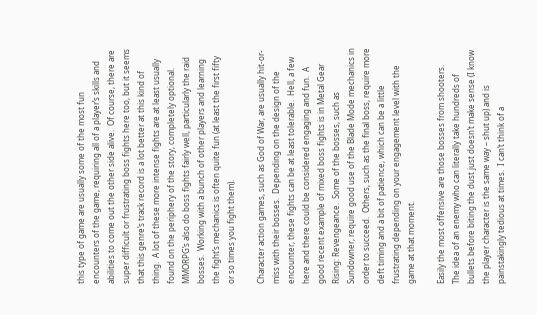this type of game are usually some of the most fun encounters of the game, requiring all of a player’s skills and abilities to come out the other side alive.  Of course, there are super difficult or frustrating boss fights here too, but it seems that this genre’s track record is a lot better at this kind of thing.  A lot of these more intense fights are at least usually found on the periphery of the story, completely optional.  MMORPG’s also do boss fights fairly well, particularly the raid bosses.  Working with a bunch of other players and learning the fight’s mechanics is often quite fun (at least the first fifty or so times you fight them).

Character action games, such as God of War, are usually hit-or-miss with their bosses.  Depending on the design of the encounter, these fights can be at least tolerable.  Hell, a few here and there could be considered engaging and fun.  A good recent example of mixed boss fights is in Metal Gear Rising: Revengeance.  Some of the bosses, such as Sundowner, require good use of the Blade Mode mechanics in order to succeed.  Others, such as the final boss, require more deft timing and a bit of patience, which can be a little frustrating depending on your engagement level with the game at that moment.

Easily the most offensive are those bosses from shooters.  The idea of an enemy who can literally take hundreds of bullets before biting the dust just doesn’t make sense (I know the player character is the same way – shut up) and is painstakingly tedious at times.  I can’t think of a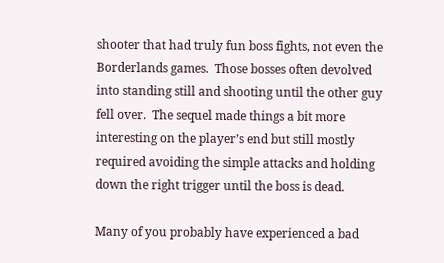shooter that had truly fun boss fights, not even the Borderlands games.  Those bosses often devolved into standing still and shooting until the other guy fell over.  The sequel made things a bit more interesting on the player’s end but still mostly required avoiding the simple attacks and holding down the right trigger until the boss is dead.

Many of you probably have experienced a bad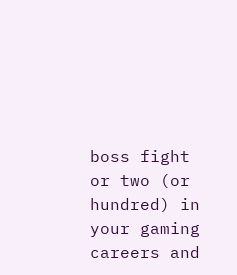boss fight or two (or hundred) in your gaming careers and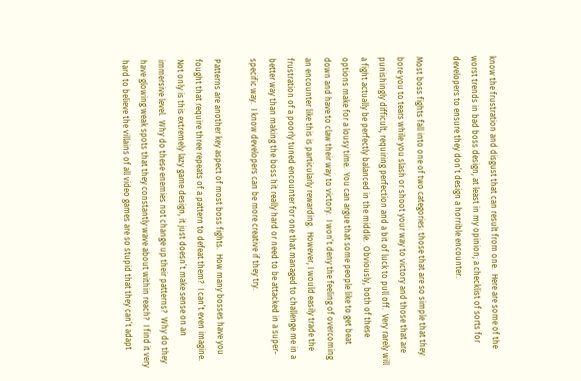know the frustration and disgust that can result from one.  Here are some of the worst trends in bad boss design, at least in my opinion; a checklist of sorts for developers to ensure they don’t design a horrible encounter.

Most boss fights fall into one of two categories: those that are so simple that they bore you to tears while you slash or shoot your way to victory and those that are punishingly difficult, requiring perfection and a bit of luck to pull off.  Very rarely will a fight actually be perfectly balanced in the middle.  Obviously, both of these options make for a lousy time.  You can argue that some people like to get beat down and have to claw their way to victory.  I won’t deny the feeling of overcoming an encounter like this is particularly rewarding.  However, I would easily trade the frustration of a poorly tuned encounter for one that managed to challenge me in a better way than making the boss hit really hard or need to be attacked in a super-specific way.  I know developers can be more creative if they try.

Patterns are another key aspect of most boss fights.  How many bosses have you fought that require three repeats of a pattern to defeat them?  I can’t even imagine.  Not only is this extremely lazy game design, it just doesn’t make sense on an immersive level.  Why do these enemies not change up their patterns?  Why do they have glowing weak spots that they constantly wave about within reach?  I find it very hard to believe the villains of all video games are so stupid that they can’t adapt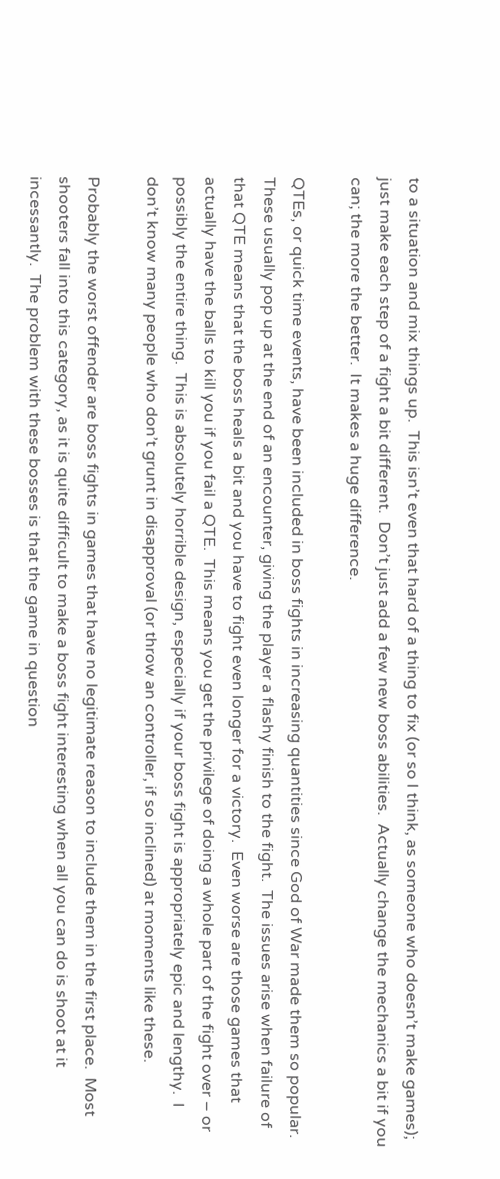to a situation and mix things up.  This isn’t even that hard of a thing to fix (or so I think, as someone who doesn’t make games); just make each step of a fight a bit different.  Don’t just add a few new boss abilities.  Actually change the mechanics a bit if you can; the more the better.  It makes a huge difference.

QTEs, or quick time events, have been included in boss fights in increasing quantities since God of War made them so popular.  These usually pop up at the end of an encounter, giving the player a flashy finish to the fight.  The issues arise when failure of that QTE means that the boss heals a bit and you have to fight even longer for a victory.  Even worse are those games that actually have the balls to kill you if you fail a QTE.  This means you get the privilege of doing a whole part of the fight over – or possibly the entire thing.  This is absolutely horrible design, especially if your boss fight is appropriately epic and lengthy.  I don’t know many people who don’t grunt in disapproval (or throw an controller, if so inclined) at moments like these.

Probably the worst offender are boss fights in games that have no legitimate reason to include them in the first place.  Most shooters fall into this category, as it is quite difficult to make a boss fight interesting when all you can do is shoot at it incessantly.  The problem with these bosses is that the game in question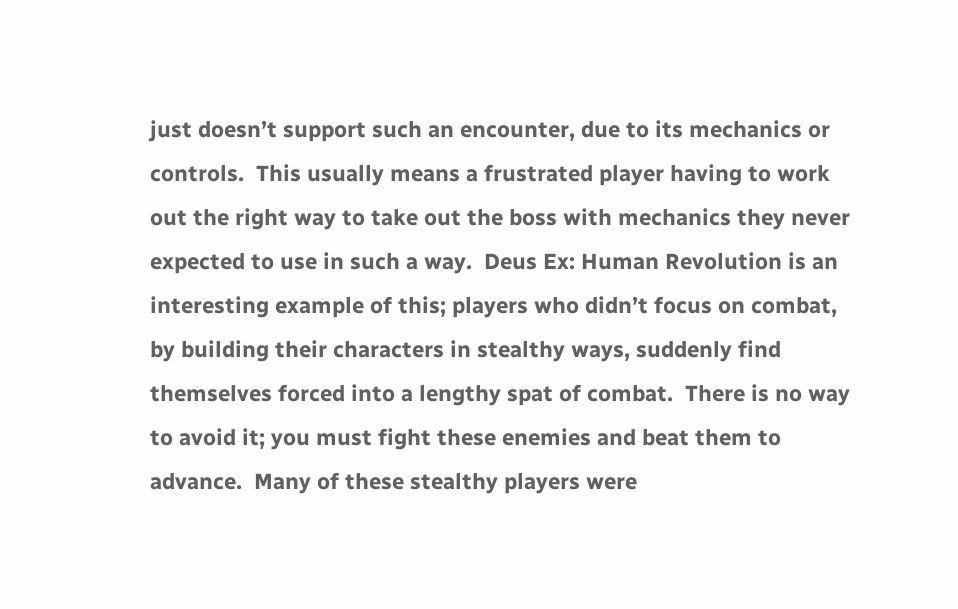just doesn’t support such an encounter, due to its mechanics or controls.  This usually means a frustrated player having to work out the right way to take out the boss with mechanics they never expected to use in such a way.  Deus Ex: Human Revolution is an interesting example of this; players who didn’t focus on combat, by building their characters in stealthy ways, suddenly find themselves forced into a lengthy spat of combat.  There is no way to avoid it; you must fight these enemies and beat them to advance.  Many of these stealthy players were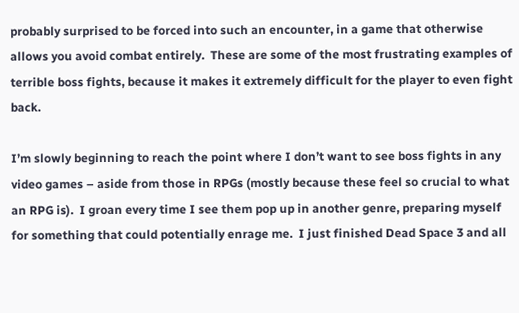probably surprised to be forced into such an encounter, in a game that otherwise allows you avoid combat entirely.  These are some of the most frustrating examples of terrible boss fights, because it makes it extremely difficult for the player to even fight back.

I’m slowly beginning to reach the point where I don’t want to see boss fights in any video games – aside from those in RPGs (mostly because these feel so crucial to what an RPG is).  I groan every time I see them pop up in another genre, preparing myself for something that could potentially enrage me.  I just finished Dead Space 3 and all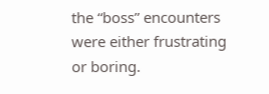the “boss” encounters were either frustrating or boring.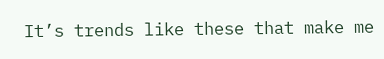It’s trends like these that make me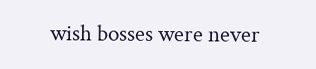wish bosses were never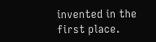invented in the first place.